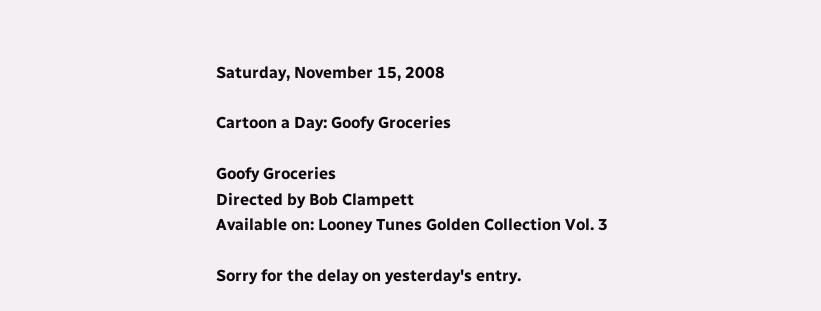Saturday, November 15, 2008

Cartoon a Day: Goofy Groceries

Goofy Groceries
Directed by Bob Clampett
Available on: Looney Tunes Golden Collection Vol. 3

Sorry for the delay on yesterday's entry.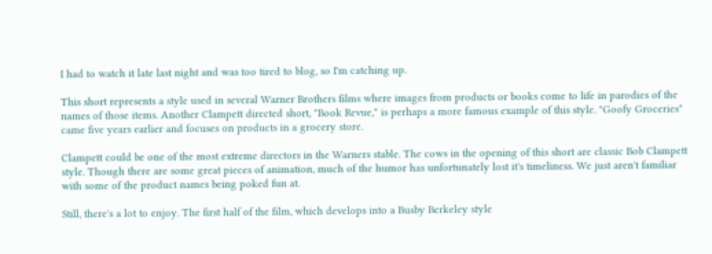I had to watch it late last night and was too tired to blog, so I'm catching up.

This short represents a style used in several Warner Brothers films where images from products or books come to life in parodies of the names of those items. Another Clampett directed short, "Book Revue," is perhaps a more famous example of this style. "Goofy Groceries" came five years earlier and focuses on products in a grocery store.

Clampett could be one of the most extreme directors in the Warners stable. The cows in the opening of this short are classic Bob Clampett style. Though there are some great pieces of animation, much of the humor has unfortunately lost it's timeliness. We just aren't familiar with some of the product names being poked fun at.

Still, there's a lot to enjoy. The first half of the film, which develops into a Busby Berkeley style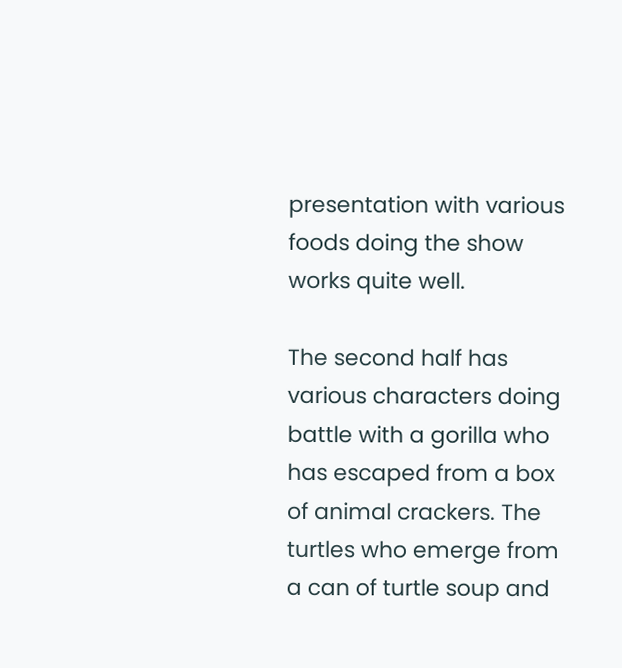presentation with various foods doing the show works quite well.

The second half has various characters doing battle with a gorilla who has escaped from a box of animal crackers. The turtles who emerge from a can of turtle soup and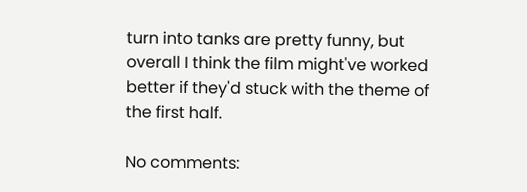turn into tanks are pretty funny, but overall I think the film might've worked better if they'd stuck with the theme of the first half.

No comments: